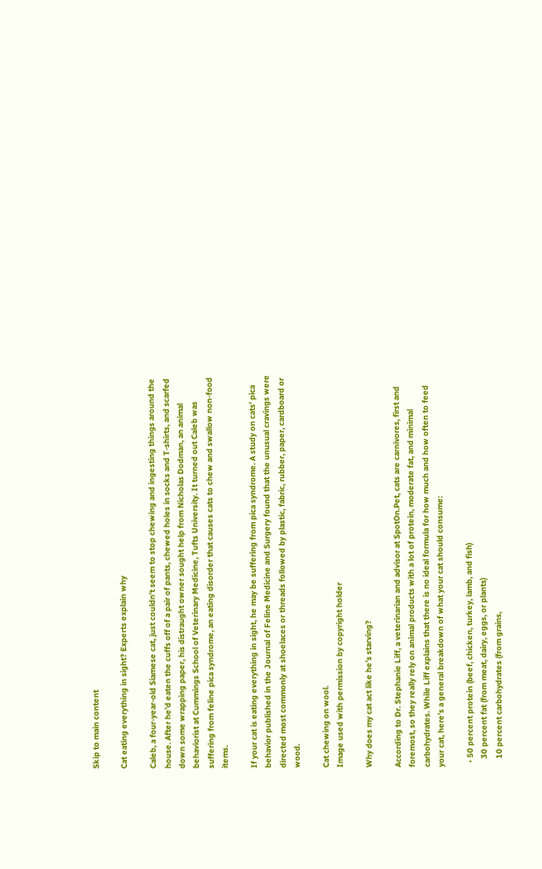Skip to main content

Cat eating everything in sight? Experts explain why

Caleb, a four-year-old Siamese cat, just couldn’t seem to stop chewing and ingesting things around the house. After he’d eaten the cuffs off of a pair of pants, chewed holes in socks and T-shirts, and scarfed down some wrapping paper, his distraught owner sought help from Nicholas Dodman, an animal behaviorist at Cummings School of Veterinary Medicine, Tufts University. It turned out Caleb was suffering from feline pica syndrome, an eating disorder that causes cats to chew and swallow non-food items.

If your cat is eating everything in sight, he may be suffering from pica syndrome. A study on cats’ pica behavior published in the Journal of Feline Medicine and Surgery found that the unusual cravings were directed most commonly at shoelaces or threads followed by plastic, fabric, rubber, paper, cardboard or wood.

Cat chewing on wool.
Image used with permission by copyright holder

Why does my cat act like he’s starving?

According to Dr. Stephanie Liff, a veterinarian and advisor at SpotOn.Pet, cats are carnivores, first and foremost, so they really rely on animal products with a lot of protein, moderate fat, and minimal carbohydrates. While Liff explains that there is no ideal formula for how much and how often to feed your cat, here’s a general breakdown of what your cat should consume:

  • 50 percent protein (beef, chicken, turkey, lamb, and fish)
    30 percent fat (from meat, dairy, eggs, or plants)
    10 percent carbohydrates (from grains,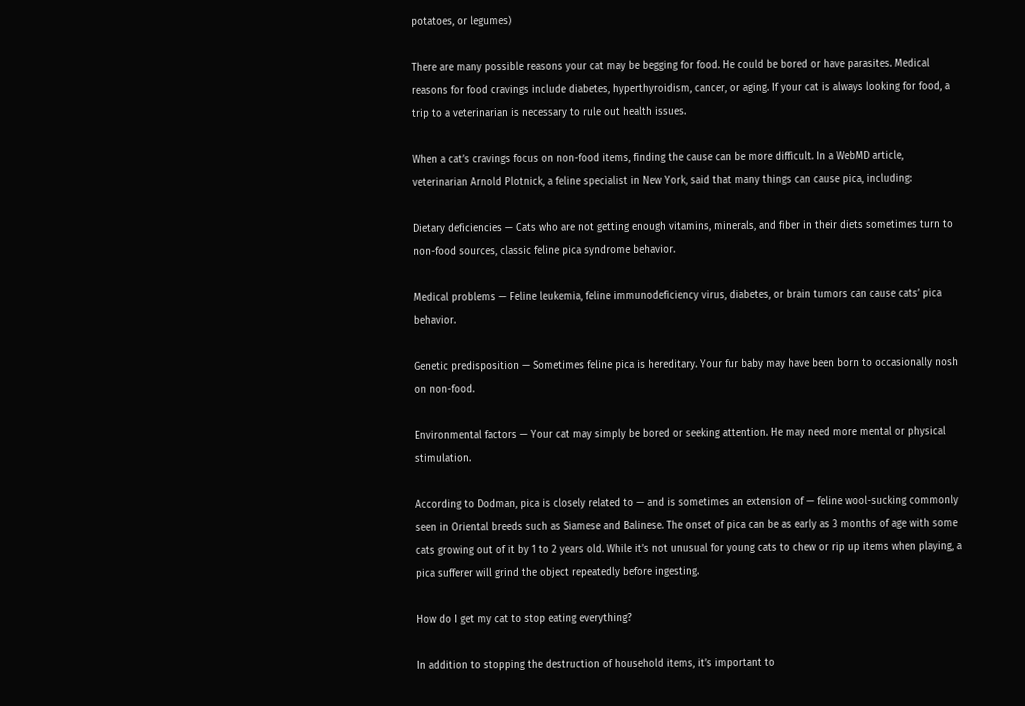potatoes, or legumes)

There are many possible reasons your cat may be begging for food. He could be bored or have parasites. Medical reasons for food cravings include diabetes, hyperthyroidism, cancer, or aging. If your cat is always looking for food, a trip to a veterinarian is necessary to rule out health issues.

When a cat’s cravings focus on non-food items, finding the cause can be more difficult. In a WebMD article, veterinarian Arnold Plotnick, a feline specialist in New York, said that many things can cause pica, including:

Dietary deficiencies — Cats who are not getting enough vitamins, minerals, and fiber in their diets sometimes turn to non-food sources, classic feline pica syndrome behavior.

Medical problems — Feline leukemia, feline immunodeficiency virus, diabetes, or brain tumors can cause cats’ pica behavior.

Genetic predisposition — Sometimes feline pica is hereditary. Your fur baby may have been born to occasionally nosh on non-food.

Environmental factors — Your cat may simply be bored or seeking attention. He may need more mental or physical stimulation.

According to Dodman, pica is closely related to — and is sometimes an extension of — feline wool-sucking commonly seen in Oriental breeds such as Siamese and Balinese. The onset of pica can be as early as 3 months of age with some cats growing out of it by 1 to 2 years old. While it’s not unusual for young cats to chew or rip up items when playing, a pica sufferer will grind the object repeatedly before ingesting.

How do I get my cat to stop eating everything?

In addition to stopping the destruction of household items, it’s important to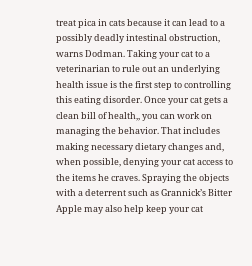treat pica in cats because it can lead to a possibly deadly intestinal obstruction, warns Dodman. Taking your cat to a veterinarian to rule out an underlying health issue is the first step to controlling this eating disorder. Once your cat gets a clean bill of health,, you can work on managing the behavior. That includes making necessary dietary changes and, when possible, denying your cat access to the items he craves. Spraying the objects with a deterrent such as Grannick’s Bitter Apple may also help keep your cat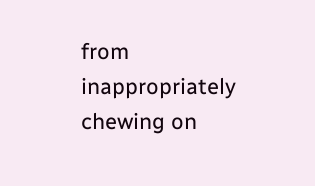from inappropriately chewing on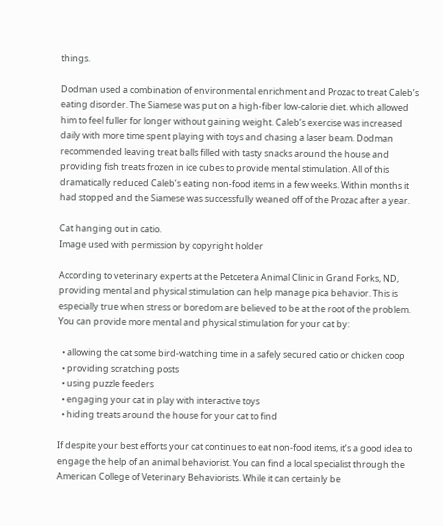things.

Dodman used a combination of environmental enrichment and Prozac to treat Caleb’s eating disorder. The Siamese was put on a high-fiber low-calorie diet. which allowed him to feel fuller for longer without gaining weight. Caleb’s exercise was increased daily with more time spent playing with toys and chasing a laser beam. Dodman recommended leaving treat balls filled with tasty snacks around the house and providing fish treats frozen in ice cubes to provide mental stimulation. All of this dramatically reduced Caleb’s eating non-food items in a few weeks. Within months it had stopped and the Siamese was successfully weaned off of the Prozac after a year.

Cat hanging out in catio.
Image used with permission by copyright holder

According to veterinary experts at the Petcetera Animal Clinic in Grand Forks, ND, providing mental and physical stimulation can help manage pica behavior. This is especially true when stress or boredom are believed to be at the root of the problem. You can provide more mental and physical stimulation for your cat by:

  • allowing the cat some bird-watching time in a safely secured catio or chicken coop
  • providing scratching posts
  • using puzzle feeders
  • engaging your cat in play with interactive toys
  • hiding treats around the house for your cat to find

If despite your best efforts your cat continues to eat non-food items, it’s a good idea to engage the help of an animal behaviorist. You can find a local specialist through the American College of Veterinary Behaviorists. While it can certainly be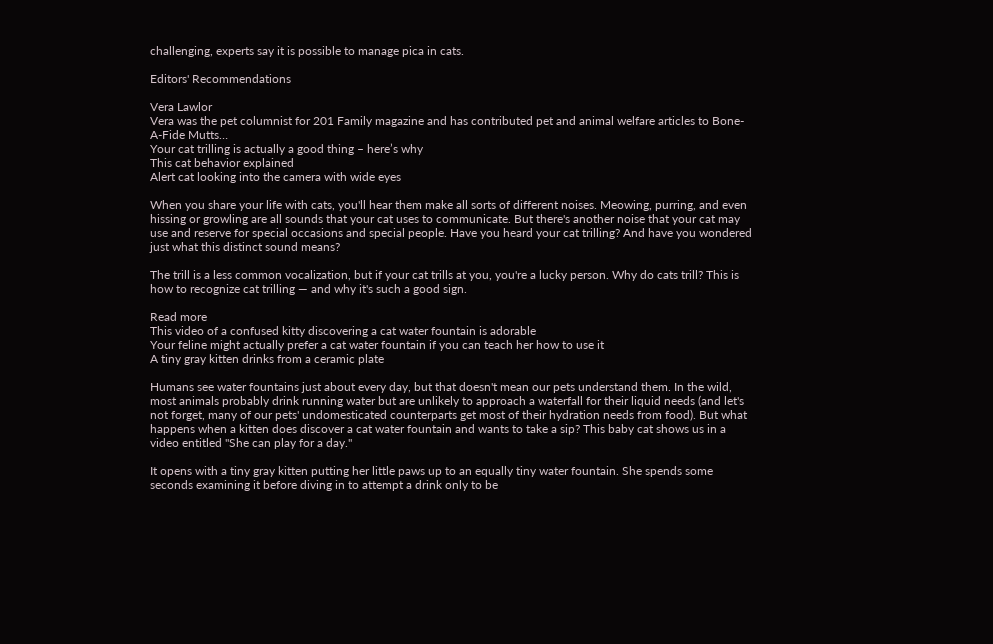challenging, experts say it is possible to manage pica in cats.

Editors' Recommendations

Vera Lawlor
Vera was the pet columnist for 201 Family magazine and has contributed pet and animal welfare articles to Bone-A-Fide Mutts…
Your cat trilling is actually a good thing – here’s why
This cat behavior explained
Alert cat looking into the camera with wide eyes

When you share your life with cats, you'll hear them make all sorts of different noises. Meowing, purring, and even hissing or growling are all sounds that your cat uses to communicate. But there's another noise that your cat may use and reserve for special occasions and special people. Have you heard your cat trilling? And have you wondered just what this distinct sound means?

The trill is a less common vocalization, but if your cat trills at you, you're a lucky person. Why do cats trill? This is how to recognize cat trilling — and why it's such a good sign.

Read more
This video of a confused kitty discovering a cat water fountain is adorable
Your feline might actually prefer a cat water fountain if you can teach her how to use it
A tiny gray kitten drinks from a ceramic plate

Humans see water fountains just about every day, but that doesn't mean our pets understand them. In the wild, most animals probably drink running water but are unlikely to approach a waterfall for their liquid needs (and let's not forget, many of our pets' undomesticated counterparts get most of their hydration needs from food). But what happens when a kitten does discover a cat water fountain and wants to take a sip? This baby cat shows us in a video entitled "She can play for a day."

It opens with a tiny gray kitten putting her little paws up to an equally tiny water fountain. She spends some seconds examining it before diving in to attempt a drink only to be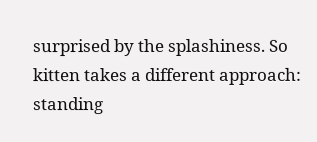surprised by the splashiness. So kitten takes a different approach: standing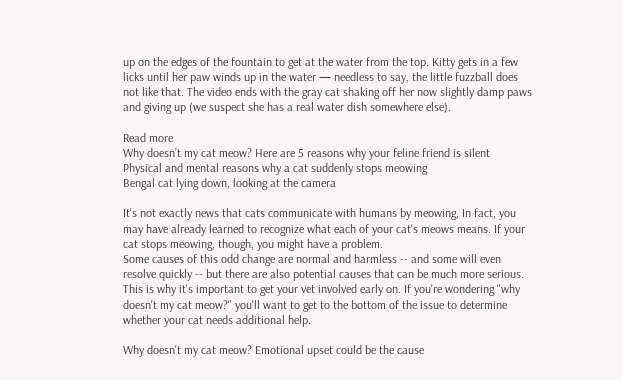up on the edges of the fountain to get at the water from the top. Kitty gets in a few licks until her paw winds up in the water — needless to say, the little fuzzball does not like that. The video ends with the gray cat shaking off her now slightly damp paws and giving up (we suspect she has a real water dish somewhere else).

Read more
Why doesn’t my cat meow? Here are 5 reasons why your feline friend is silent
Physical and mental reasons why a cat suddenly stops meowing
Bengal cat lying down, looking at the camera

It's not exactly news that cats communicate with humans by meowing, In fact, you may have already learned to recognize what each of your cat's meows means. If your cat stops meowing, though, you might have a problem.
Some causes of this odd change are normal and harmless -- and some will even resolve quickly -- but there are also potential causes that can be much more serious. This is why it's important to get your vet involved early on. If you're wondering "why doesn't my cat meow?" you'll want to get to the bottom of the issue to determine whether your cat needs additional help.

Why doesn't my cat meow? Emotional upset could be the cause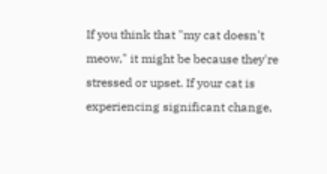If you think that "my cat doesn't meow," it might be because they're stressed or upset. If your cat is experiencing significant change,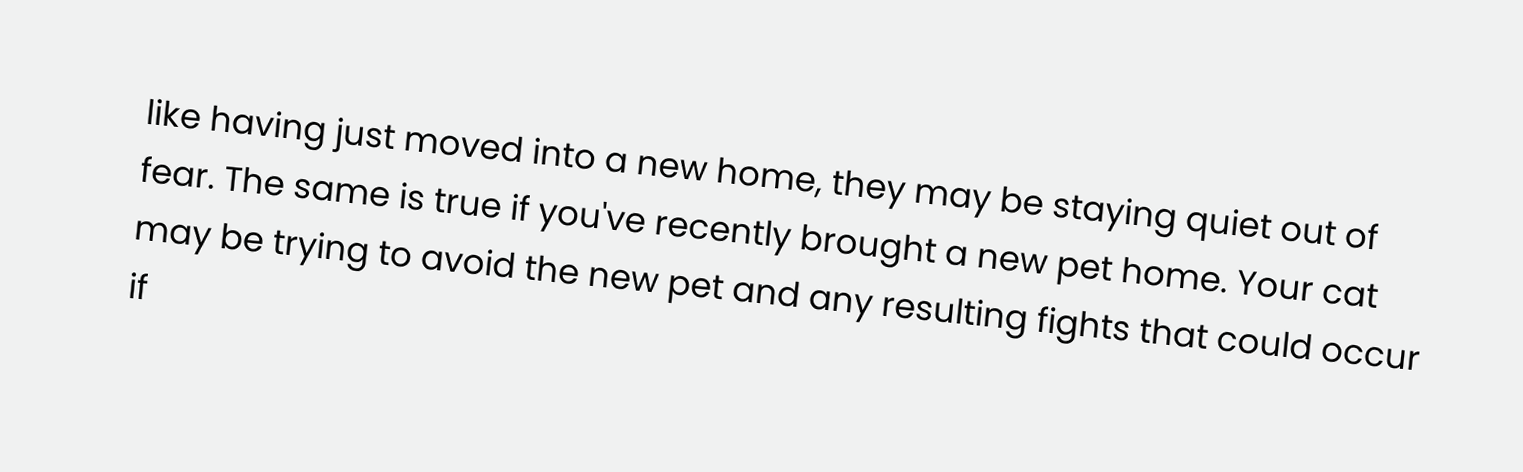like having just moved into a new home, they may be staying quiet out of fear. The same is true if you've recently brought a new pet home. Your cat may be trying to avoid the new pet and any resulting fights that could occur if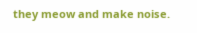they meow and make noise.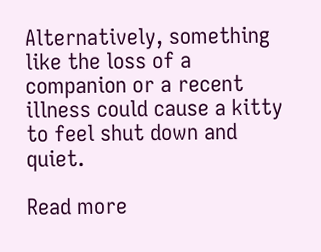Alternatively, something like the loss of a companion or a recent illness could cause a kitty to feel shut down and quiet.

Read more